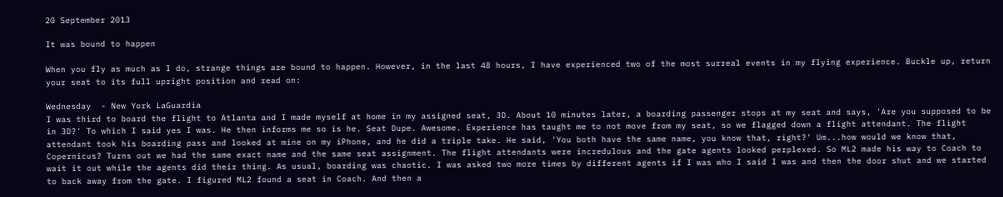20 September 2013

It was bound to happen

When you fly as much as I do, strange things are bound to happen. However, in the last 48 hours, I have experienced two of the most surreal events in my flying experience. Buckle up, return your seat to its full upright position and read on:

Wednesday  - New York LaGuardia
I was third to board the flight to Atlanta and I made myself at home in my assigned seat, 3D. About 10 minutes later, a boarding passenger stops at my seat and says, 'Are you supposed to be in 3D?' To which I said yes I was. He then informs me so is he. Seat Dupe. Awesome. Experience has taught me to not move from my seat, so we flagged down a flight attendant. The flight attendant took his boarding pass and looked at mine on my iPhone, and he did a triple take. He said, 'You both have the same name, you know that, right?' Um...how would we know that, Copernicus? Turns out we had the same exact name and the same seat assignment. The flight attendants were incredulous and the gate agents looked perplexed. So ML2 made his way to Coach to wait it out while the agents did their thing. As usual, boarding was chaotic. I was asked two more times by different agents if I was who I said I was and then the door shut and we started to back away from the gate. I figured ML2 found a seat in Coach. And then a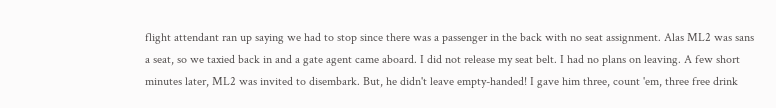flight attendant ran up saying we had to stop since there was a passenger in the back with no seat assignment. Alas ML2 was sans a seat, so we taxied back in and a gate agent came aboard. I did not release my seat belt. I had no plans on leaving. A few short minutes later, ML2 was invited to disembark. But, he didn't leave empty-handed! I gave him three, count 'em, three free drink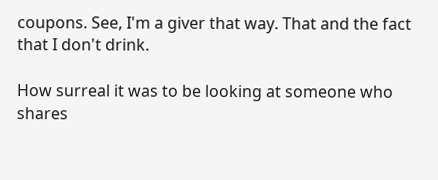coupons. See, I'm a giver that way. That and the fact that I don't drink.

How surreal it was to be looking at someone who shares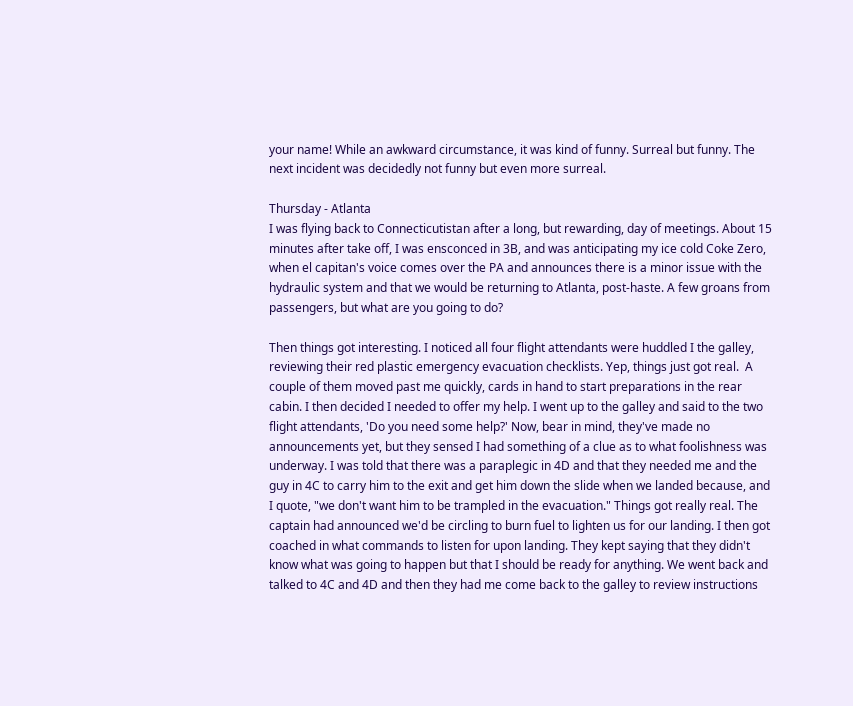your name! While an awkward circumstance, it was kind of funny. Surreal but funny. The next incident was decidedly not funny but even more surreal.

Thursday - Atlanta
I was flying back to Connecticutistan after a long, but rewarding, day of meetings. About 15 minutes after take off, I was ensconced in 3B, and was anticipating my ice cold Coke Zero, when el capitan's voice comes over the PA and announces there is a minor issue with the hydraulic system and that we would be returning to Atlanta, post-haste. A few groans from passengers, but what are you going to do?

Then things got interesting. I noticed all four flight attendants were huddled I the galley, reviewing their red plastic emergency evacuation checklists. Yep, things just got real.  A couple of them moved past me quickly, cards in hand to start preparations in the rear cabin. I then decided I needed to offer my help. I went up to the galley and said to the two flight attendants, 'Do you need some help?' Now, bear in mind, they've made no announcements yet, but they sensed I had something of a clue as to what foolishness was underway. I was told that there was a paraplegic in 4D and that they needed me and the guy in 4C to carry him to the exit and get him down the slide when we landed because, and I quote, "we don't want him to be trampled in the evacuation." Things got really real. The captain had announced we'd be circling to burn fuel to lighten us for our landing. I then got coached in what commands to listen for upon landing. They kept saying that they didn't know what was going to happen but that I should be ready for anything. We went back and talked to 4C and 4D and then they had me come back to the galley to review instructions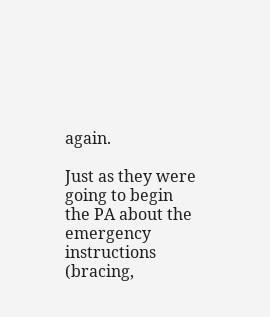again.

Just as they were going to begin the PA about the emergency instructions (bracing,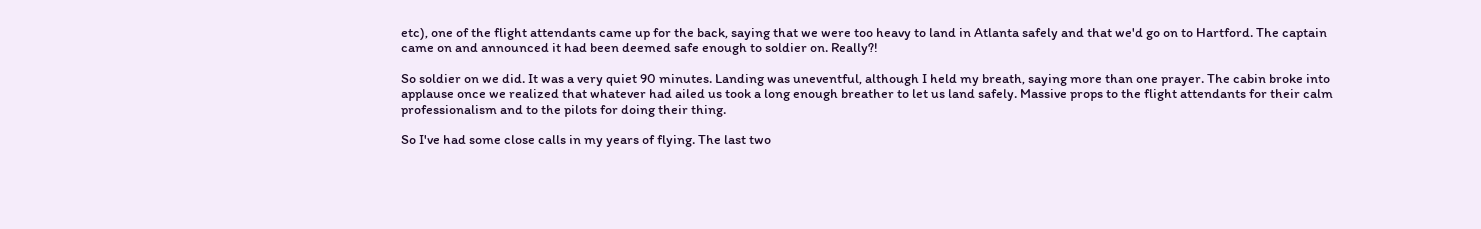etc), one of the flight attendants came up for the back, saying that we were too heavy to land in Atlanta safely and that we'd go on to Hartford. The captain came on and announced it had been deemed safe enough to soldier on. Really?!

So soldier on we did. It was a very quiet 90 minutes. Landing was uneventful, although I held my breath, saying more than one prayer. The cabin broke into applause once we realized that whatever had ailed us took a long enough breather to let us land safely. Massive props to the flight attendants for their calm professionalism and to the pilots for doing their thing.

So I've had some close calls in my years of flying. The last two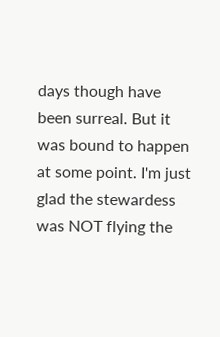days though have been surreal. But it was bound to happen at some point. I'm just glad the stewardess was NOT flying the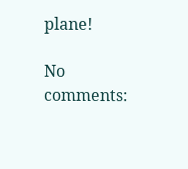plane!

No comments: